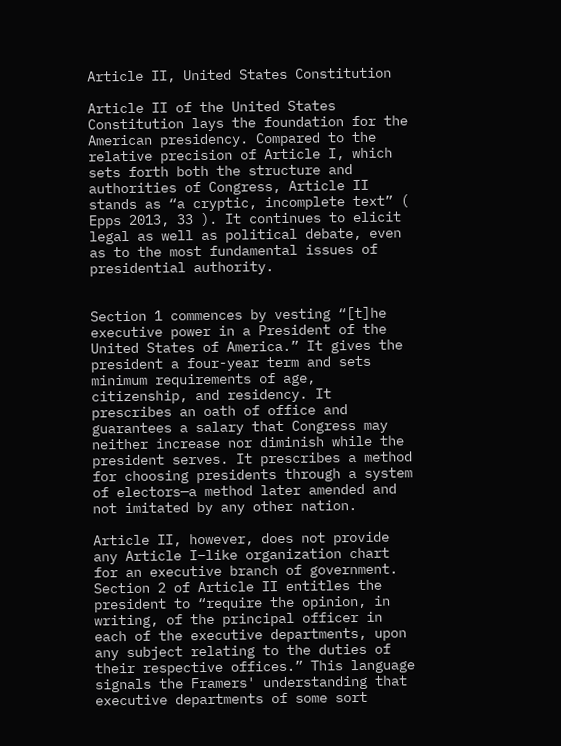Article II, United States Constitution

Article II of the United States Constitution lays the foundation for the American presidency. Compared to the relative precision of Article I, which sets forth both the structure and authorities of Congress, Article II stands as “a cryptic, incomplete text” ( Epps 2013, 33 ). It continues to elicit legal as well as political debate, even as to the most fundamental issues of presidential authority.


Section 1 commences by vesting “[t]he executive power in a President of the United States of America.” It gives the president a four-year term and sets minimum requirements of age, citizenship, and residency. It prescribes an oath of office and guarantees a salary that Congress may neither increase nor diminish while the president serves. It prescribes a method for choosing presidents through a system of electors—a method later amended and not imitated by any other nation.

Article II, however, does not provide any Article I–like organization chart for an executive branch of government. Section 2 of Article II entitles the president to “require the opinion, in writing, of the principal officer in each of the executive departments, upon any subject relating to the duties of their respective offices.” This language signals the Framers' understanding that executive departments of some sort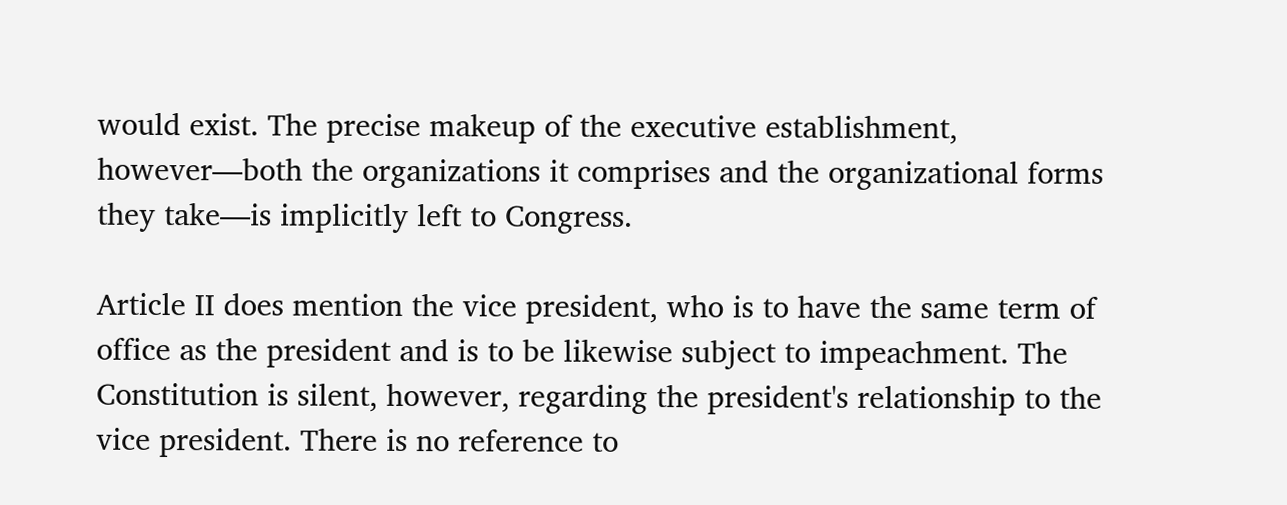would exist. The precise makeup of the executive establishment, however—both the organizations it comprises and the organizational forms they take—is implicitly left to Congress.

Article II does mention the vice president, who is to have the same term of office as the president and is to be likewise subject to impeachment. The Constitution is silent, however, regarding the president's relationship to the vice president. There is no reference to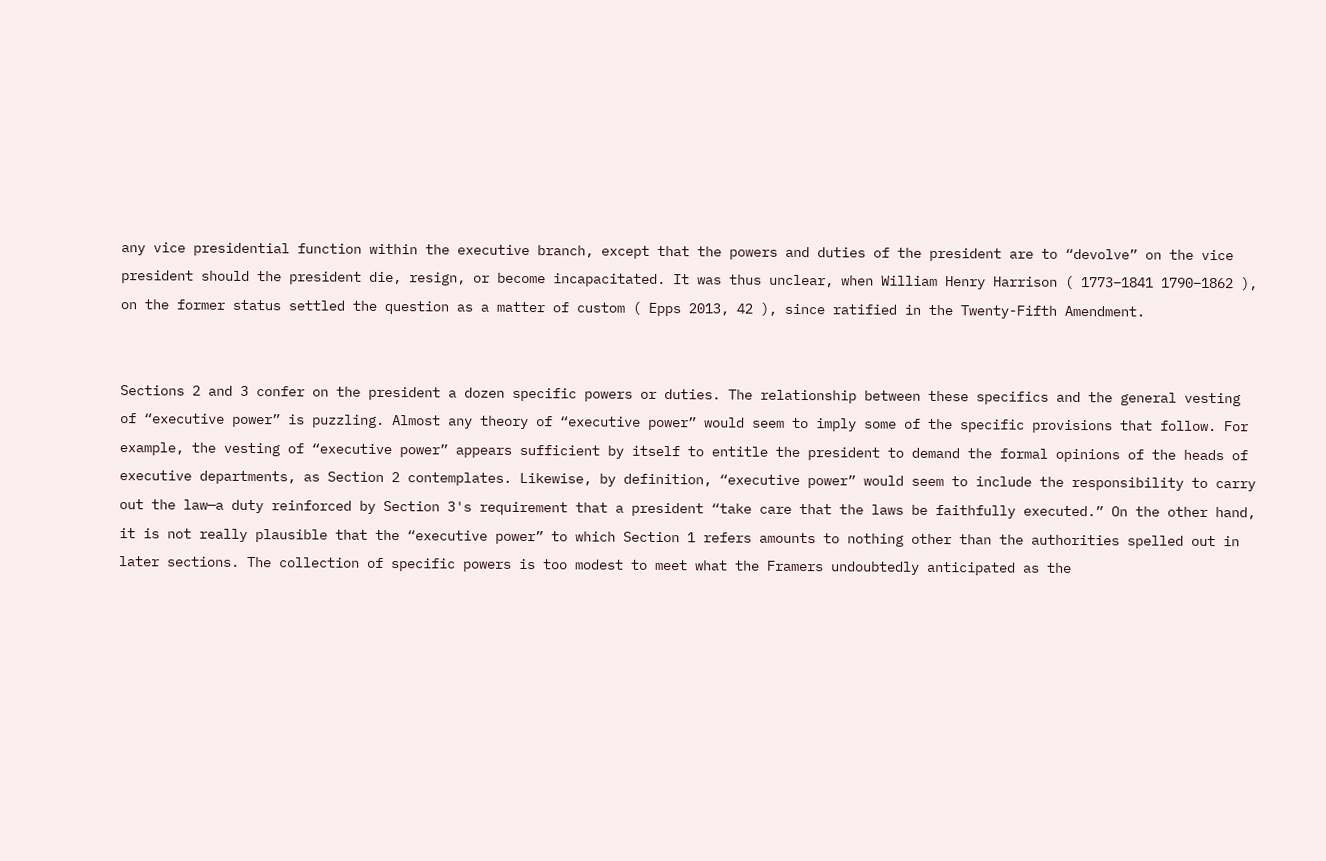any vice presidential function within the executive branch, except that the powers and duties of the president are to “devolve” on the vice president should the president die, resign, or become incapacitated. It was thus unclear, when William Henry Harrison ( 1773–1841 1790–1862 ), on the former status settled the question as a matter of custom ( Epps 2013, 42 ), since ratified in the Twenty-Fifth Amendment.


Sections 2 and 3 confer on the president a dozen specific powers or duties. The relationship between these specifics and the general vesting of “executive power” is puzzling. Almost any theory of “executive power” would seem to imply some of the specific provisions that follow. For example, the vesting of “executive power” appears sufficient by itself to entitle the president to demand the formal opinions of the heads of executive departments, as Section 2 contemplates. Likewise, by definition, “executive power” would seem to include the responsibility to carry out the law—a duty reinforced by Section 3's requirement that a president “take care that the laws be faithfully executed.” On the other hand, it is not really plausible that the “executive power” to which Section 1 refers amounts to nothing other than the authorities spelled out in later sections. The collection of specific powers is too modest to meet what the Framers undoubtedly anticipated as the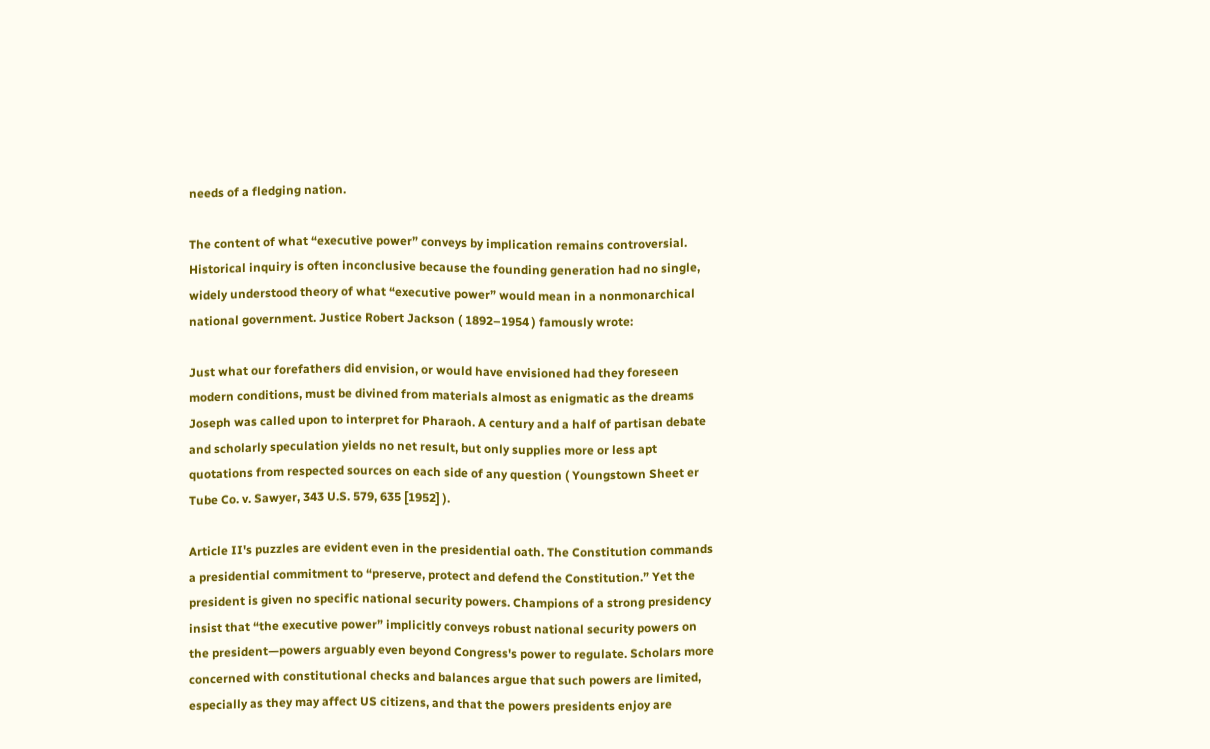needs of a fledging nation.

The content of what “executive power” conveys by implication remains controversial. Historical inquiry is often inconclusive because the founding generation had no single, widely understood theory of what “executive power” would mean in a nonmonarchical national government. Justice Robert Jackson ( 1892–1954 ) famously wrote:

Just what our forefathers did envision, or would have envisioned had they foreseen modern conditions, must be divined from materials almost as enigmatic as the dreams Joseph was called upon to interpret for Pharaoh. A century and a half of partisan debate and scholarly speculation yields no net result, but only supplies more or less apt quotations from respected sources on each side of any question ( Youngstown Sheet er Tube Co. v. Sawyer, 343 U.S. 579, 635 [1952] ).

Article II's puzzles are evident even in the presidential oath. The Constitution commands a presidential commitment to “preserve, protect and defend the Constitution.” Yet the president is given no specific national security powers. Champions of a strong presidency insist that “the executive power” implicitly conveys robust national security powers on the president—powers arguably even beyond Congress's power to regulate. Scholars more concerned with constitutional checks and balances argue that such powers are limited, especially as they may affect US citizens, and that the powers presidents enjoy are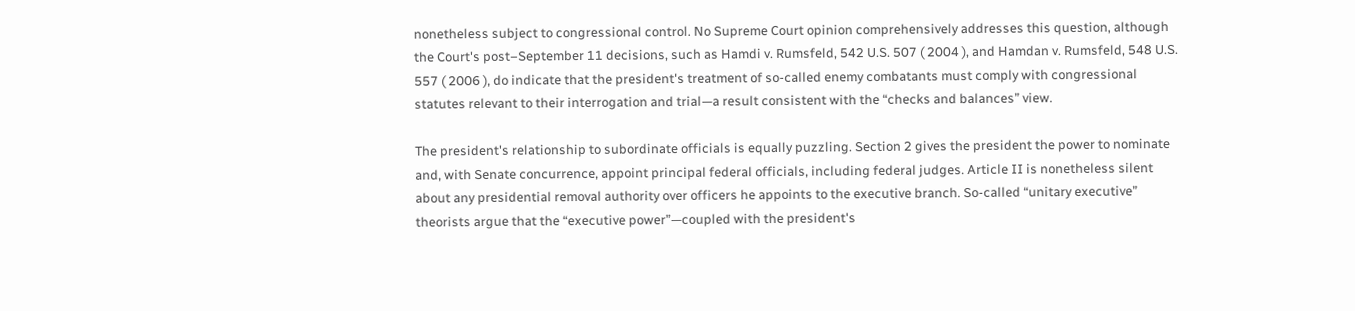nonetheless subject to congressional control. No Supreme Court opinion comprehensively addresses this question, although the Court's post–September 11 decisions, such as Hamdi v. Rumsfeld, 542 U.S. 507 ( 2004 ), and Hamdan v. Rumsfeld, 548 U.S. 557 ( 2006 ), do indicate that the president's treatment of so-called enemy combatants must comply with congressional statutes relevant to their interrogation and trial—a result consistent with the “checks and balances” view.

The president's relationship to subordinate officials is equally puzzling. Section 2 gives the president the power to nominate and, with Senate concurrence, appoint principal federal officials, including federal judges. Article II is nonetheless silent about any presidential removal authority over officers he appoints to the executive branch. So-called “unitary executive” theorists argue that the “executive power”—coupled with the president's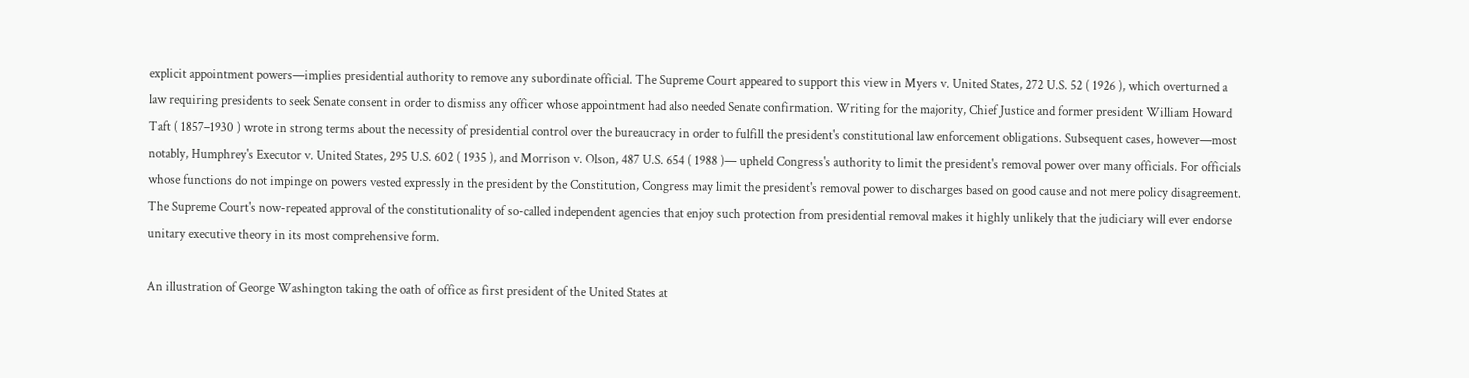explicit appointment powers—implies presidential authority to remove any subordinate official. The Supreme Court appeared to support this view in Myers v. United States, 272 U.S. 52 ( 1926 ), which overturned a law requiring presidents to seek Senate consent in order to dismiss any officer whose appointment had also needed Senate confirmation. Writing for the majority, Chief Justice and former president William Howard Taft ( 1857–1930 ) wrote in strong terms about the necessity of presidential control over the bureaucracy in order to fulfill the president's constitutional law enforcement obligations. Subsequent cases, however—most notably, Humphrey's Executor v. United States, 295 U.S. 602 ( 1935 ), and Morrison v. Olson, 487 U.S. 654 ( 1988 )— upheld Congress's authority to limit the president's removal power over many officials. For officials whose functions do not impinge on powers vested expressly in the president by the Constitution, Congress may limit the president's removal power to discharges based on good cause and not mere policy disagreement. The Supreme Court's now-repeated approval of the constitutionality of so-called independent agencies that enjoy such protection from presidential removal makes it highly unlikely that the judiciary will ever endorse unitary executive theory in its most comprehensive form.

An illustration of George Washington taking the oath of office as first president of the United States at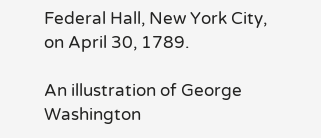Federal Hall, New York City, on April 30, 1789.

An illustration of George Washington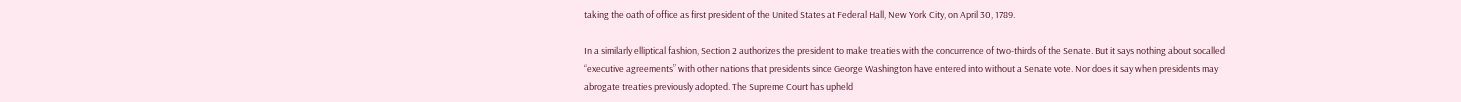taking the oath of office as first president of the United States at Federal Hall, New York City, on April 30, 1789.

In a similarly elliptical fashion, Section 2 authorizes the president to make treaties with the concurrence of two-thirds of the Senate. But it says nothing about socalled “executive agreements” with other nations that presidents since George Washington have entered into without a Senate vote. Nor does it say when presidents may abrogate treaties previously adopted. The Supreme Court has upheld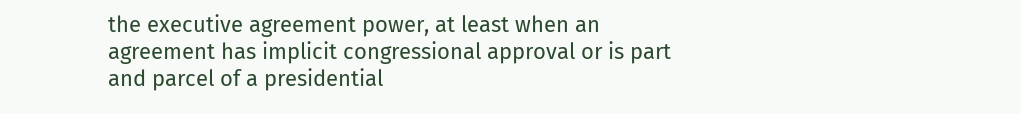the executive agreement power, at least when an agreement has implicit congressional approval or is part and parcel of a presidential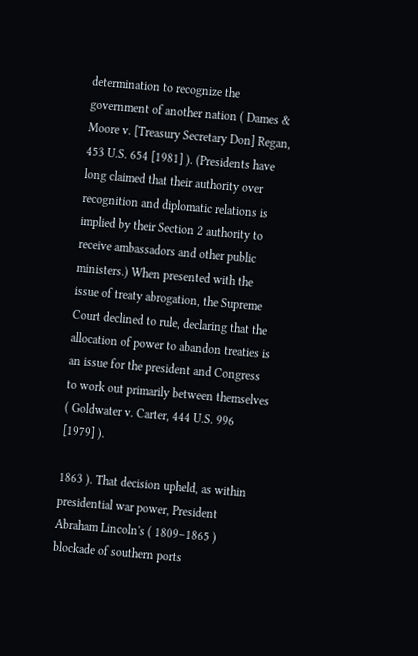determination to recognize the government of another nation ( Dames & Moore v. [Treasury Secretary Don] Regan, 453 U.S. 654 [1981] ). (Presidents have long claimed that their authority over recognition and diplomatic relations is implied by their Section 2 authority to receive ambassadors and other public ministers.) When presented with the issue of treaty abrogation, the Supreme Court declined to rule, declaring that the allocation of power to abandon treaties is an issue for the president and Congress to work out primarily between themselves ( Goldwater v. Carter, 444 U.S. 996 [1979] ).

1863 ). That decision upheld, as within presidential war power, President Abraham Lincoln's ( 1809–1865 ) blockade of southern ports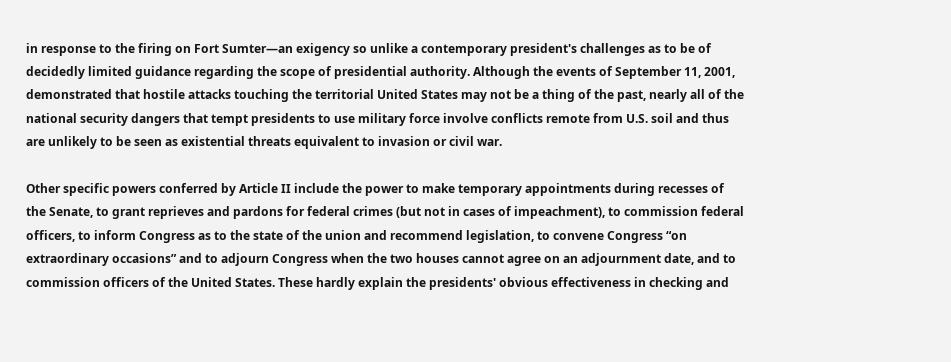in response to the firing on Fort Sumter—an exigency so unlike a contemporary president's challenges as to be of decidedly limited guidance regarding the scope of presidential authority. Although the events of September 11, 2001, demonstrated that hostile attacks touching the territorial United States may not be a thing of the past, nearly all of the national security dangers that tempt presidents to use military force involve conflicts remote from U.S. soil and thus are unlikely to be seen as existential threats equivalent to invasion or civil war.

Other specific powers conferred by Article II include the power to make temporary appointments during recesses of the Senate, to grant reprieves and pardons for federal crimes (but not in cases of impeachment), to commission federal officers, to inform Congress as to the state of the union and recommend legislation, to convene Congress “on extraordinary occasions” and to adjourn Congress when the two houses cannot agree on an adjournment date, and to commission officers of the United States. These hardly explain the presidents' obvious effectiveness in checking and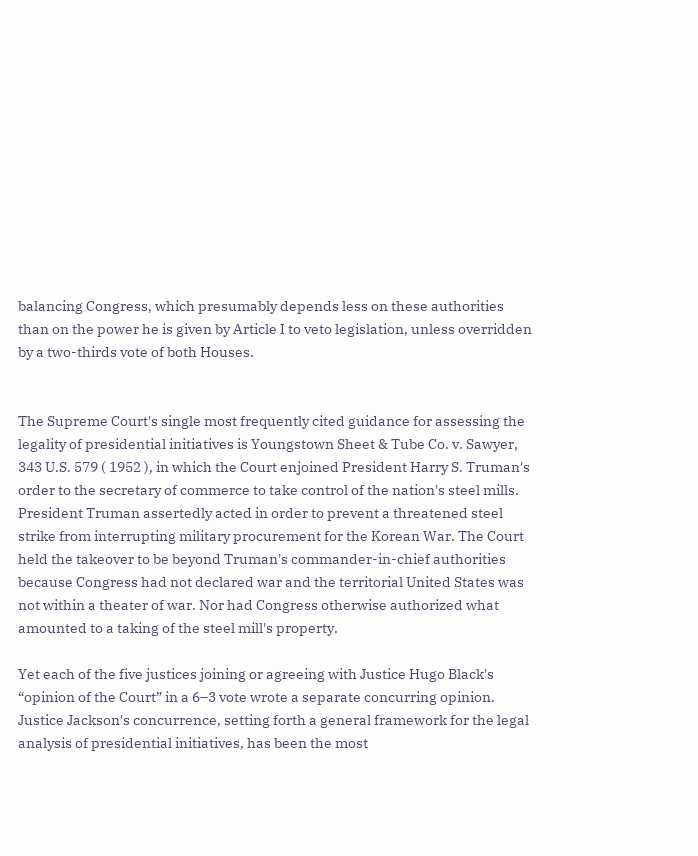balancing Congress, which presumably depends less on these authorities than on the power he is given by Article I to veto legislation, unless overridden by a two-thirds vote of both Houses.


The Supreme Court's single most frequently cited guidance for assessing the legality of presidential initiatives is Youngstown Sheet & Tube Co. v. Sawyer, 343 U.S. 579 ( 1952 ), in which the Court enjoined President Harry S. Truman's order to the secretary of commerce to take control of the nation's steel mills. President Truman assertedly acted in order to prevent a threatened steel strike from interrupting military procurement for the Korean War. The Court held the takeover to be beyond Truman's commander-in-chief authorities because Congress had not declared war and the territorial United States was not within a theater of war. Nor had Congress otherwise authorized what amounted to a taking of the steel mill's property.

Yet each of the five justices joining or agreeing with Justice Hugo Black's “opinion of the Court” in a 6–3 vote wrote a separate concurring opinion. Justice Jackson's concurrence, setting forth a general framework for the legal analysis of presidential initiatives, has been the most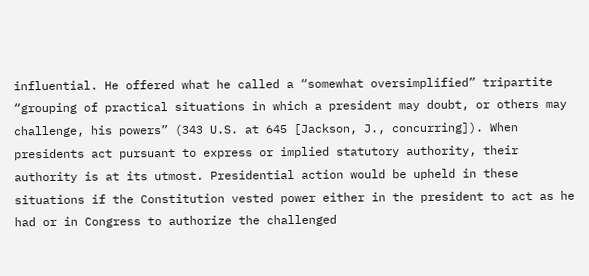influential. He offered what he called a “somewhat oversimplified” tripartite “grouping of practical situations in which a president may doubt, or others may challenge, his powers” (343 U.S. at 645 [Jackson, J., concurring]). When presidents act pursuant to express or implied statutory authority, their authority is at its utmost. Presidential action would be upheld in these situations if the Constitution vested power either in the president to act as he had or in Congress to authorize the challenged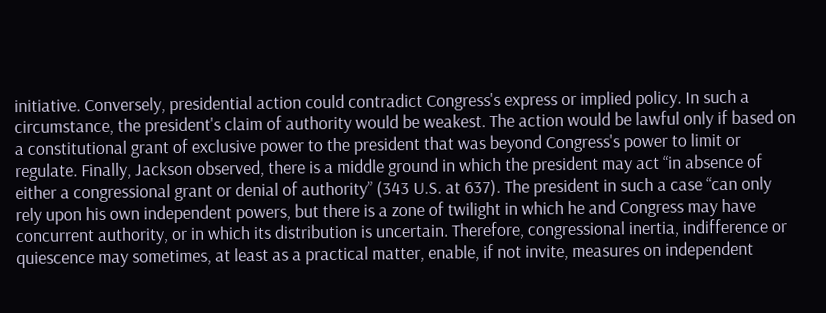initiative. Conversely, presidential action could contradict Congress's express or implied policy. In such a circumstance, the president's claim of authority would be weakest. The action would be lawful only if based on a constitutional grant of exclusive power to the president that was beyond Congress's power to limit or regulate. Finally, Jackson observed, there is a middle ground in which the president may act “in absence of either a congressional grant or denial of authority” (343 U.S. at 637). The president in such a case “can only rely upon his own independent powers, but there is a zone of twilight in which he and Congress may have concurrent authority, or in which its distribution is uncertain. Therefore, congressional inertia, indifference or quiescence may sometimes, at least as a practical matter, enable, if not invite, measures on independent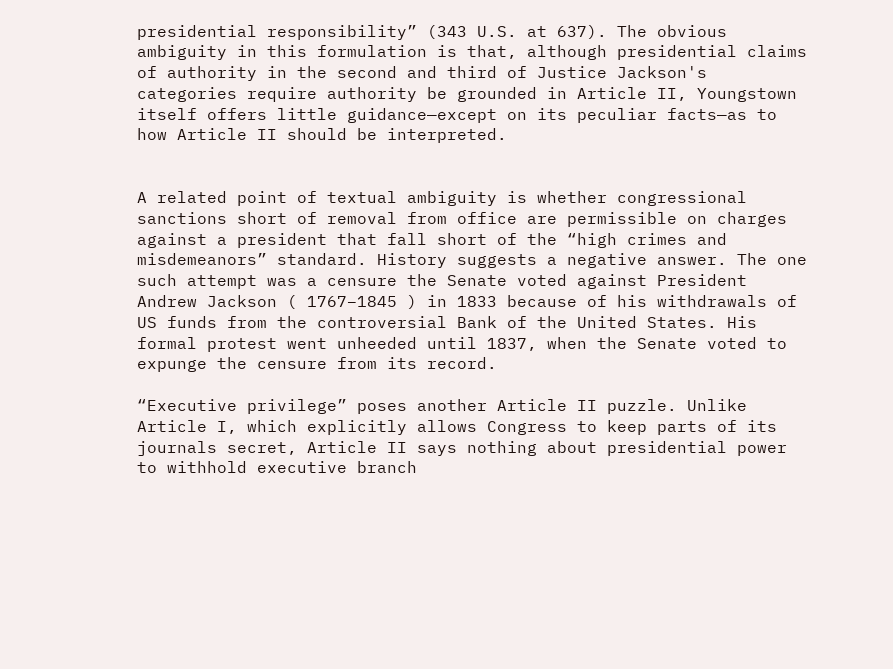presidential responsibility” (343 U.S. at 637). The obvious ambiguity in this formulation is that, although presidential claims of authority in the second and third of Justice Jackson's categories require authority be grounded in Article II, Youngstown itself offers little guidance—except on its peculiar facts—as to how Article II should be interpreted.


A related point of textual ambiguity is whether congressional sanctions short of removal from office are permissible on charges against a president that fall short of the “high crimes and misdemeanors” standard. History suggests a negative answer. The one such attempt was a censure the Senate voted against President Andrew Jackson ( 1767–1845 ) in 1833 because of his withdrawals of US funds from the controversial Bank of the United States. His formal protest went unheeded until 1837, when the Senate voted to expunge the censure from its record.

“Executive privilege” poses another Article II puzzle. Unlike Article I, which explicitly allows Congress to keep parts of its journals secret, Article II says nothing about presidential power to withhold executive branch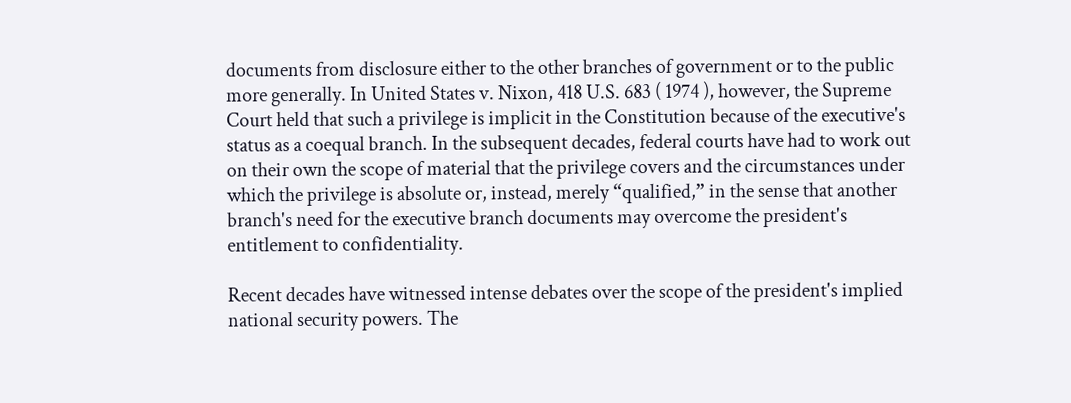documents from disclosure either to the other branches of government or to the public more generally. In United States v. Nixon, 418 U.S. 683 ( 1974 ), however, the Supreme Court held that such a privilege is implicit in the Constitution because of the executive's status as a coequal branch. In the subsequent decades, federal courts have had to work out on their own the scope of material that the privilege covers and the circumstances under which the privilege is absolute or, instead, merely “qualified,” in the sense that another branch's need for the executive branch documents may overcome the president's entitlement to confidentiality.

Recent decades have witnessed intense debates over the scope of the president's implied national security powers. The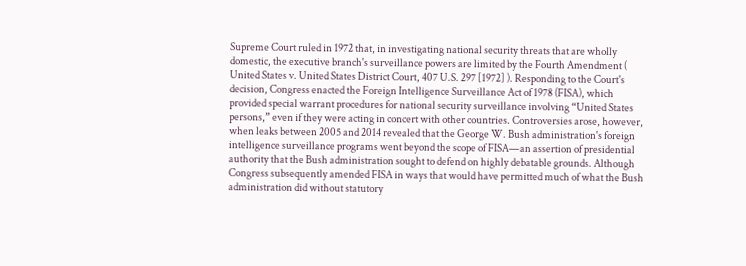Supreme Court ruled in 1972 that, in investigating national security threats that are wholly domestic, the executive branch's surveillance powers are limited by the Fourth Amendment ( United States v. United States District Court, 407 U.S. 297 [1972] ). Responding to the Court's decision, Congress enacted the Foreign Intelligence Surveillance Act of 1978 (FISA), which provided special warrant procedures for national security surveillance involving “United States persons,” even if they were acting in concert with other countries. Controversies arose, however, when leaks between 2005 and 2014 revealed that the George W. Bush administration's foreign intelligence surveillance programs went beyond the scope of FISA—an assertion of presidential authority that the Bush administration sought to defend on highly debatable grounds. Although Congress subsequently amended FISA in ways that would have permitted much of what the Bush administration did without statutory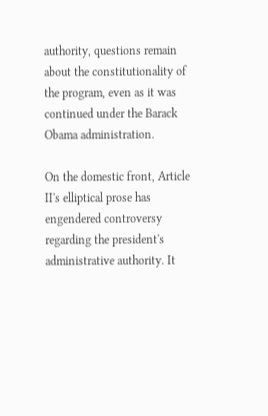authority, questions remain about the constitutionality of the program, even as it was continued under the Barack Obama administration.

On the domestic front, Article II's elliptical prose has engendered controversy regarding the president's administrative authority. It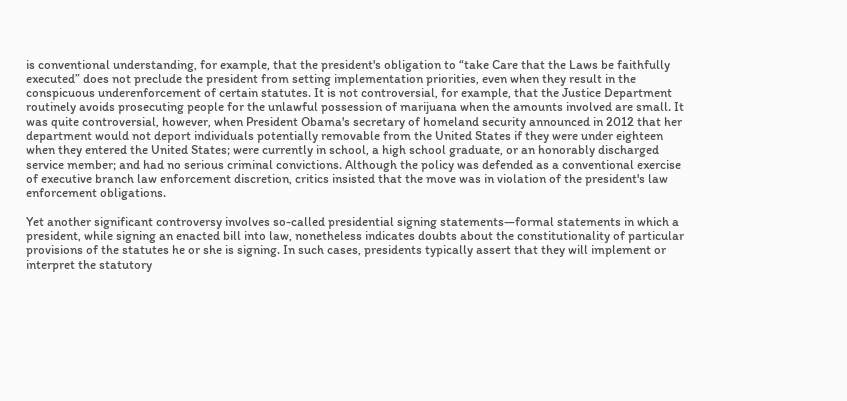is conventional understanding, for example, that the president's obligation to “take Care that the Laws be faithfully executed” does not preclude the president from setting implementation priorities, even when they result in the conspicuous underenforcement of certain statutes. It is not controversial, for example, that the Justice Department routinely avoids prosecuting people for the unlawful possession of marijuana when the amounts involved are small. It was quite controversial, however, when President Obama's secretary of homeland security announced in 2012 that her department would not deport individuals potentially removable from the United States if they were under eighteen when they entered the United States; were currently in school, a high school graduate, or an honorably discharged service member; and had no serious criminal convictions. Although the policy was defended as a conventional exercise of executive branch law enforcement discretion, critics insisted that the move was in violation of the president's law enforcement obligations.

Yet another significant controversy involves so-called presidential signing statements—formal statements in which a president, while signing an enacted bill into law, nonetheless indicates doubts about the constitutionality of particular provisions of the statutes he or she is signing. In such cases, presidents typically assert that they will implement or interpret the statutory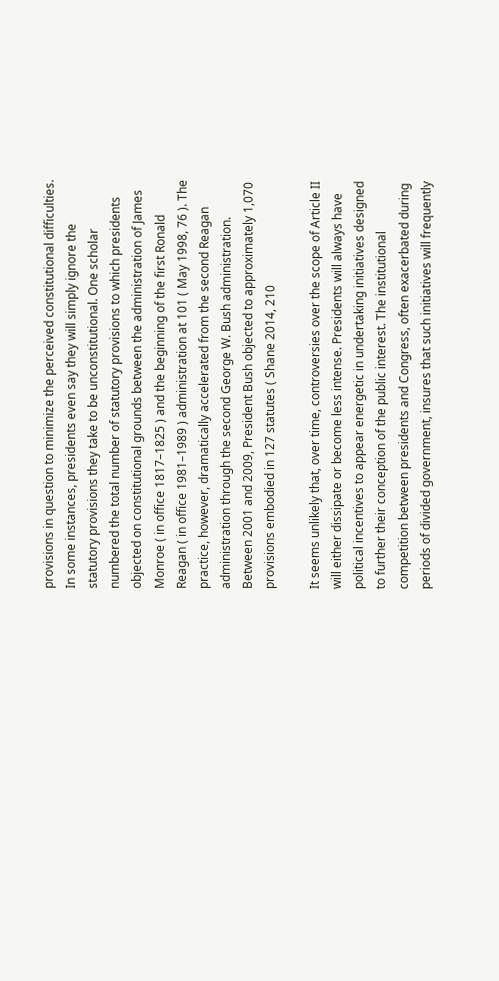provisions in question to minimize the perceived constitutional difficulties. In some instances, presidents even say they will simply ignore the statutory provisions they take to be unconstitutional. One scholar numbered the total number of statutory provisions to which presidents objected on constitutional grounds between the administration of James Monroe ( in office 1817–1825 ) and the beginning of the first Ronald Reagan ( in office 1981–1989 ) administration at 101 ( May 1998, 76 ). The practice, however, dramatically accelerated from the second Reagan administration through the second George W. Bush administration. Between 2001 and 2009, President Bush objected to approximately 1,070 provisions embodied in 127 statutes ( Shane 2014, 210

It seems unlikely that, over time, controversies over the scope of Article II will either dissipate or become less intense. Presidents will always have political incentives to appear energetic in undertaking initiatives designed to further their conception of the public interest. The institutional competition between presidents and Congress, often exacerbated during periods of divided government, insures that such initiatives will frequently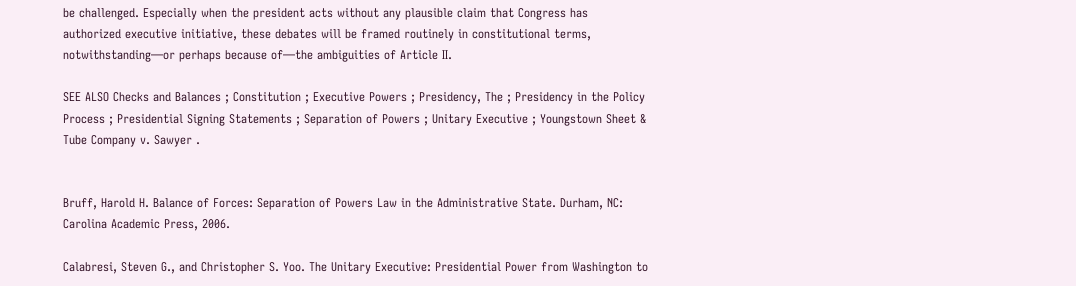be challenged. Especially when the president acts without any plausible claim that Congress has authorized executive initiative, these debates will be framed routinely in constitutional terms, notwithstanding—or perhaps because of—the ambiguities of Article II.

SEE ALSO Checks and Balances ; Constitution ; Executive Powers ; Presidency, The ; Presidency in the Policy Process ; Presidential Signing Statements ; Separation of Powers ; Unitary Executive ; Youngstown Sheet & Tube Company v. Sawyer .


Bruff, Harold H. Balance of Forces: Separation of Powers Law in the Administrative State. Durham, NC: Carolina Academic Press, 2006.

Calabresi, Steven G., and Christopher S. Yoo. The Unitary Executive: Presidential Power from Washington to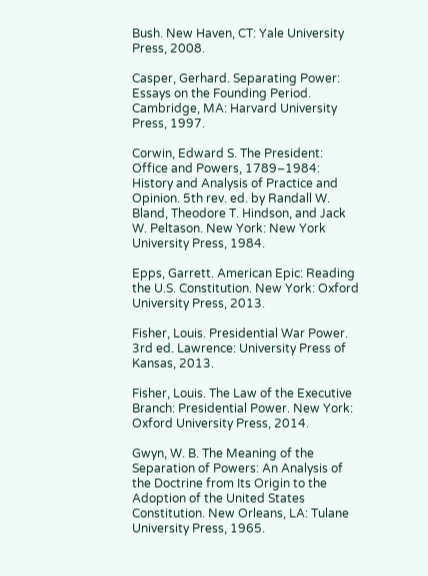Bush. New Haven, CT: Yale University Press, 2008.

Casper, Gerhard. Separating Power: Essays on the Founding Period. Cambridge, MA: Harvard University Press, 1997.

Corwin, Edward S. The President: Office and Powers, 1789–1984: History and Analysis of Practice and Opinion. 5th rev. ed. by Randall W. Bland, Theodore T. Hindson, and Jack W. Peltason. New York: New York University Press, 1984.

Epps, Garrett. American Epic: Reading the U.S. Constitution. New York: Oxford University Press, 2013.

Fisher, Louis. Presidential War Power. 3rd ed. Lawrence: University Press of Kansas, 2013.

Fisher, Louis. The Law of the Executive Branch: Presidential Power. New York: Oxford University Press, 2014.

Gwyn, W. B. The Meaning of the Separation of Powers: An Analysis of the Doctrine from Its Origin to the Adoption of the United States Constitution. New Orleans, LA: Tulane University Press, 1965.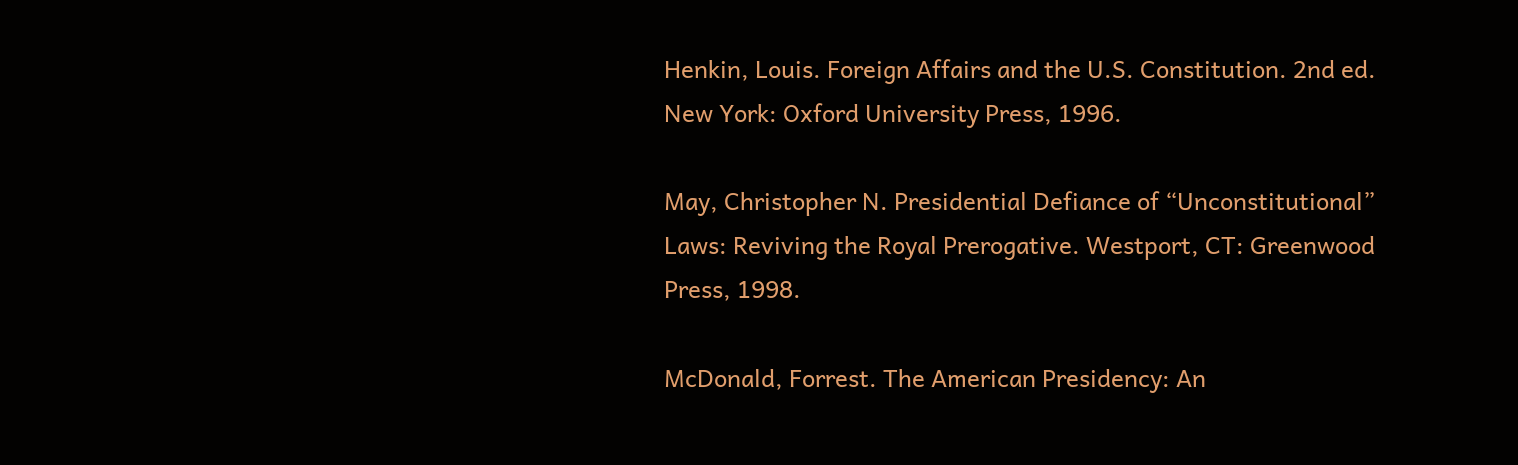Henkin, Louis. Foreign Affairs and the U.S. Constitution. 2nd ed. New York: Oxford University Press, 1996.

May, Christopher N. Presidential Defiance of “Unconstitutional” Laws: Reviving the Royal Prerogative. Westport, CT: Greenwood Press, 1998.

McDonald, Forrest. The American Presidency: An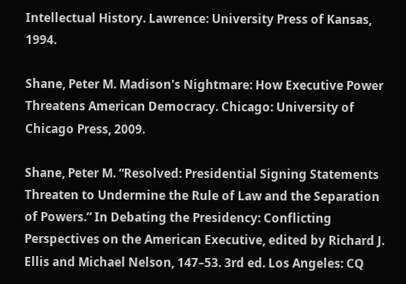Intellectual History. Lawrence: University Press of Kansas, 1994.

Shane, Peter M. Madison's Nightmare: How Executive Power Threatens American Democracy. Chicago: University of Chicago Press, 2009.

Shane, Peter M. “Resolved: Presidential Signing Statements Threaten to Undermine the Rule of Law and the Separation of Powers.” In Debating the Presidency: Conflicting Perspectives on the American Executive, edited by Richard J. Ellis and Michael Nelson, 147–53. 3rd ed. Los Angeles: CQ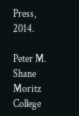Press, 2014.

Peter M. Shane
Moritz College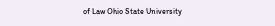of Law Ohio State University